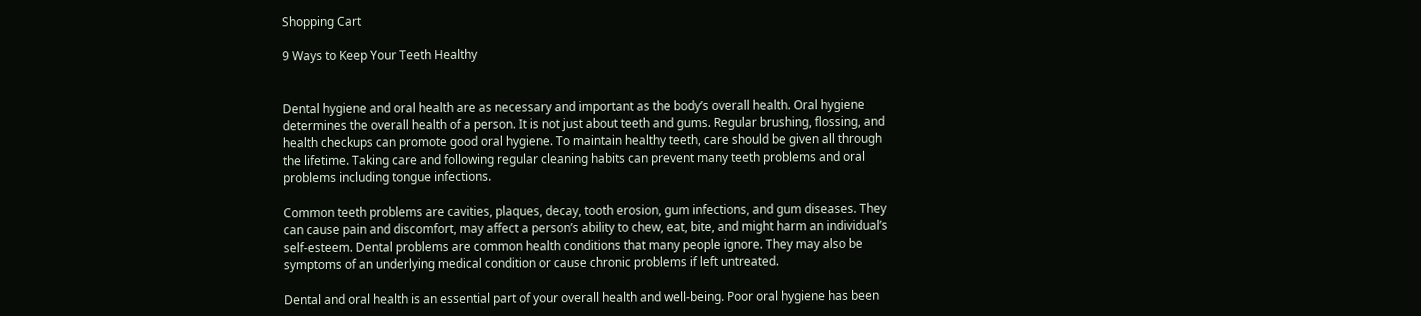Shopping Cart

9 Ways to Keep Your Teeth Healthy


Dental hygiene and oral health are as necessary and important as the body’s overall health. Oral hygiene determines the overall health of a person. It is not just about teeth and gums. Regular brushing, flossing, and health checkups can promote good oral hygiene. To maintain healthy teeth, care should be given all through the lifetime. Taking care and following regular cleaning habits can prevent many teeth problems and oral problems including tongue infections.

Common teeth problems are cavities, plaques, decay, tooth erosion, gum infections, and gum diseases. They can cause pain and discomfort, may affect a person’s ability to chew, eat, bite, and might harm an individual’s self-esteem. Dental problems are common health conditions that many people ignore. They may also be symptoms of an underlying medical condition or cause chronic problems if left untreated.

Dental and oral health is an essential part of your overall health and well-being. Poor oral hygiene has been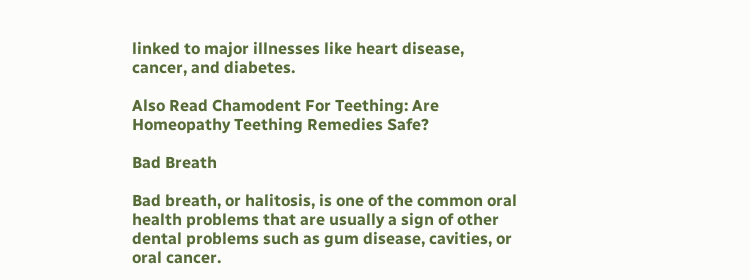linked to major illnesses like heart disease, cancer, and diabetes.

Also Read Chamodent For Teething: Are Homeopathy Teething Remedies Safe?

Bad Breath

Bad breath, or halitosis, is one of the common oral health problems that are usually a sign of other dental problems such as gum disease, cavities, or oral cancer.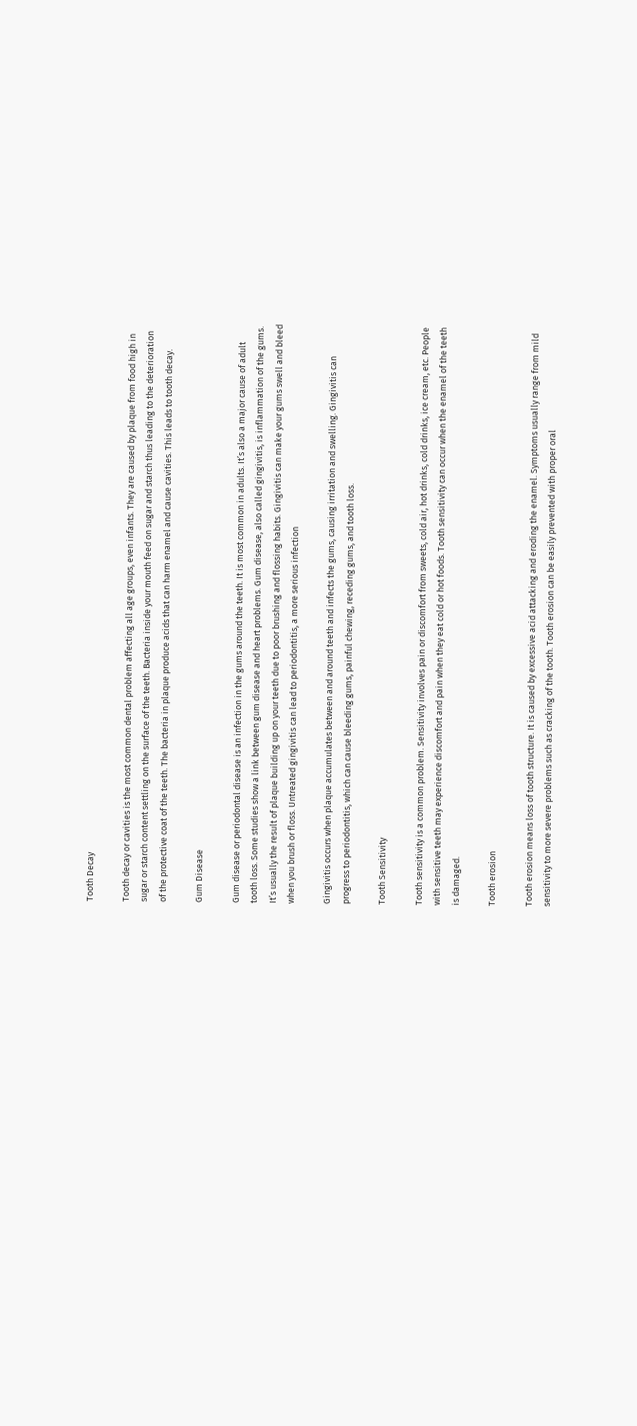Tooth Decay

Tooth decay or cavities is the most common dental problem affecting all age groups, even infants. They are caused by plaque from food high in sugar or starch content settling on the surface of the teeth. Bacteria inside your mouth feed on sugar and starch thus leading to the deterioration of the protective coat of the teeth. The bacteria in plaque produce acids that can harm enamel and cause cavities. This leads to tooth decay.

Gum Disease

Gum disease or periodontal disease is an infection in the gums around the teeth. It is most common in adults. It’s also a major cause of adult tooth loss. Some studies show a link between gum disease and heart problems. Gum disease, also called gingivitis, is inflammation of the gums. It’s usually the result of plaque building up on your teeth due to poor brushing and flossing habits. Gingivitis can make your gums swell and bleed when you brush or floss. Untreated gingivitis can lead to periodontitis, a more serious infection

Gingivitis occurs when plaque accumulates between and around teeth and infects the gums, causing irritation and swelling. Gingivitis can progress to periodontitis, which can cause bleeding gums, painful chewing, receding gums, and tooth loss.

Tooth Sensitivity

Tooth sensitivity is a common problem. Sensitivity involves pain or discomfort from sweets, cold air, hot drinks, cold drinks, ice cream, etc. People with sensitive teeth may experience discomfort and pain when they eat cold or hot foods. Tooth sensitivity can occur when the enamel of the teeth is damaged.

Tooth erosion

Tooth erosion means loss of tooth structure. It is caused by excessive acid attacking and eroding the enamel. Symptoms usually range from mild sensitivity to more severe problems such as cracking of the tooth. Tooth erosion can be easily prevented with proper oral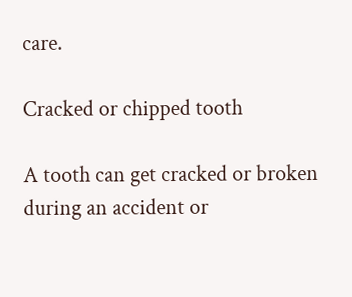care.

Cracked or chipped tooth

A tooth can get cracked or broken during an accident or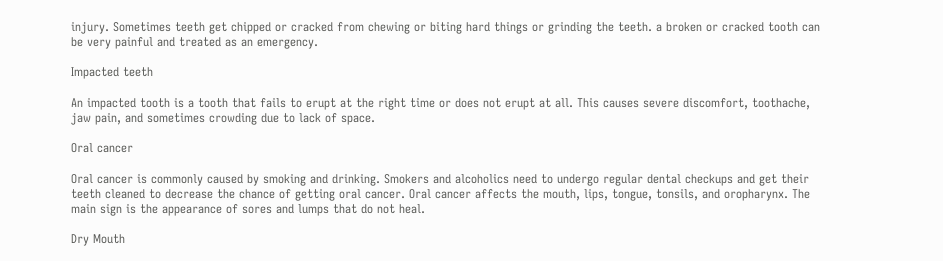injury. Sometimes teeth get chipped or cracked from chewing or biting hard things or grinding the teeth. a broken or cracked tooth can be very painful and treated as an emergency.

Impacted teeth

An impacted tooth is a tooth that fails to erupt at the right time or does not erupt at all. This causes severe discomfort, toothache, jaw pain, and sometimes crowding due to lack of space.

Oral cancer

Oral cancer is commonly caused by smoking and drinking. Smokers and alcoholics need to undergo regular dental checkups and get their teeth cleaned to decrease the chance of getting oral cancer. Oral cancer affects the mouth, lips, tongue, tonsils, and oropharynx. The main sign is the appearance of sores and lumps that do not heal.

Dry Mouth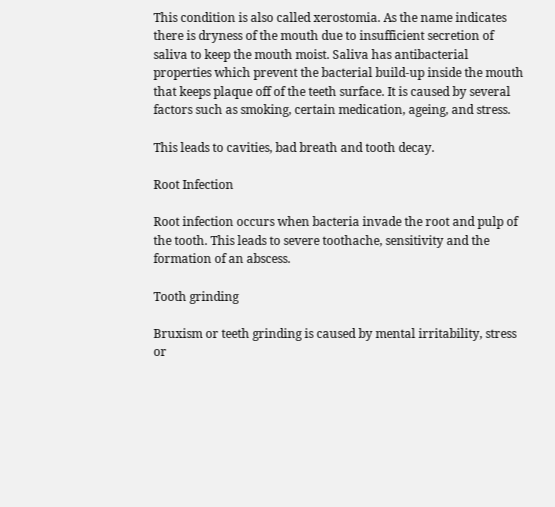This condition is also called xerostomia. As the name indicates there is dryness of the mouth due to insufficient secretion of saliva to keep the mouth moist. Saliva has antibacterial properties which prevent the bacterial build-up inside the mouth that keeps plaque off of the teeth surface. It is caused by several factors such as smoking, certain medication, ageing, and stress.

This leads to cavities, bad breath and tooth decay.

Root Infection

Root infection occurs when bacteria invade the root and pulp of the tooth. This leads to severe toothache, sensitivity and the formation of an abscess.

Tooth grinding

Bruxism or teeth grinding is caused by mental irritability, stress or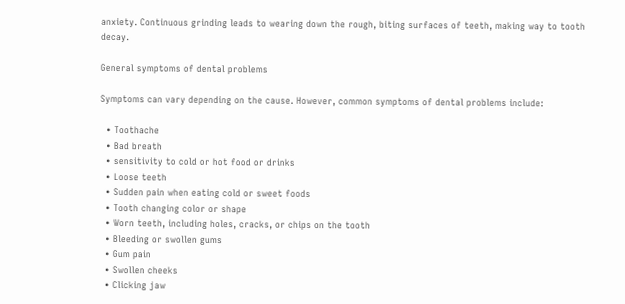anxiety. Continuous grinding leads to wearing down the rough, biting surfaces of teeth, making way to tooth decay.

General symptoms of dental problems

Symptoms can vary depending on the cause. However, common symptoms of dental problems include:

  • Toothache
  • Bad breath
  • sensitivity to cold or hot food or drinks
  • Loose teeth
  • Sudden pain when eating cold or sweet foods
  • Tooth changing color or shape
  • Worn teeth, including holes, cracks, or chips on the tooth
  • Bleeding or swollen gums
  • Gum pain
  • Swollen cheeks
  • Clicking jaw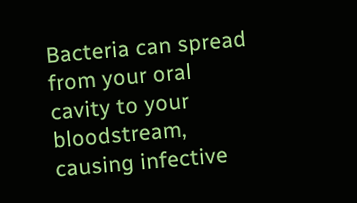Bacteria can spread from your oral cavity to your bloodstream, causing infective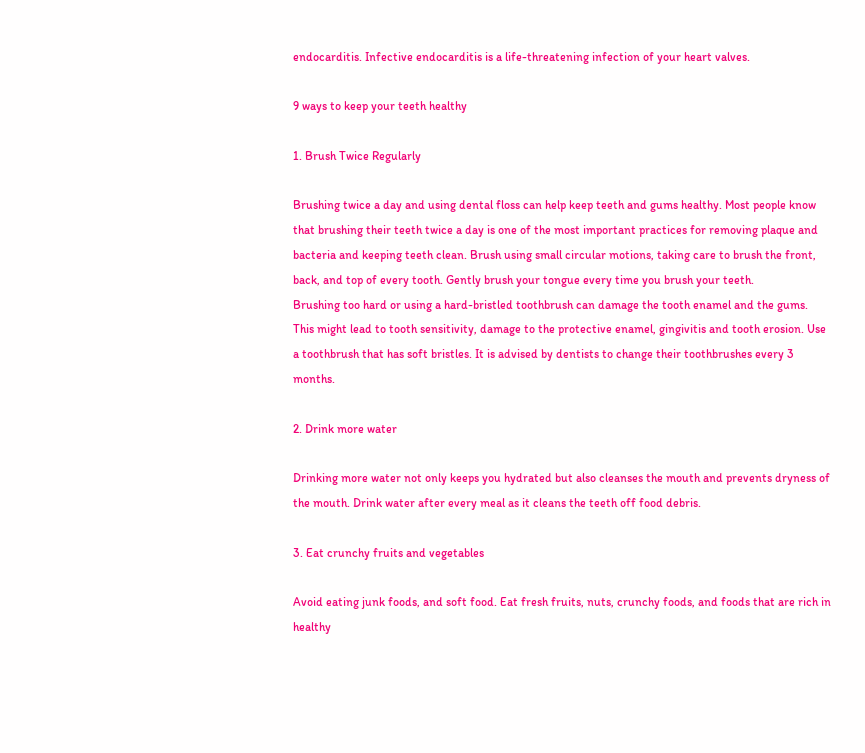endocarditis. Infective endocarditis is a life-threatening infection of your heart valves.

9 ways to keep your teeth healthy

1. Brush Twice Regularly

Brushing twice a day and using dental floss can help keep teeth and gums healthy. Most people know that brushing their teeth twice a day is one of the most important practices for removing plaque and bacteria and keeping teeth clean. Brush using small circular motions, taking care to brush the front, back, and top of every tooth. Gently brush your tongue every time you brush your teeth.
Brushing too hard or using a hard-bristled toothbrush can damage the tooth enamel and the gums. This might lead to tooth sensitivity, damage to the protective enamel, gingivitis and tooth erosion. Use a toothbrush that has soft bristles. It is advised by dentists to change their toothbrushes every 3 months.

2. Drink more water

Drinking more water not only keeps you hydrated but also cleanses the mouth and prevents dryness of the mouth. Drink water after every meal as it cleans the teeth off food debris.

3. Eat crunchy fruits and vegetables

Avoid eating junk foods, and soft food. Eat fresh fruits, nuts, crunchy foods, and foods that are rich in healthy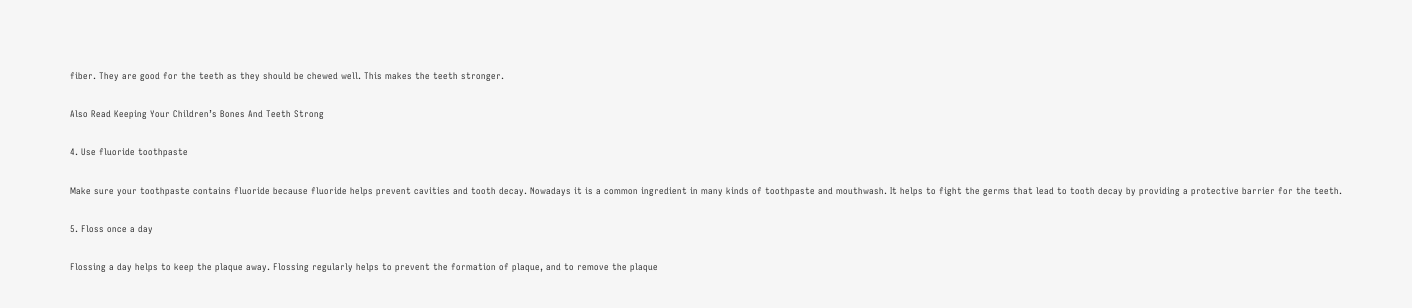fiber. They are good for the teeth as they should be chewed well. This makes the teeth stronger.

Also Read Keeping Your Children’s Bones And Teeth Strong

4. Use fluoride toothpaste

Make sure your toothpaste contains fluoride because fluoride helps prevent cavities and tooth decay. Nowadays it is a common ingredient in many kinds of toothpaste and mouthwash. It helps to fight the germs that lead to tooth decay by providing a protective barrier for the teeth.

5. Floss once a day

Flossing a day helps to keep the plaque away. Flossing regularly helps to prevent the formation of plaque, and to remove the plaque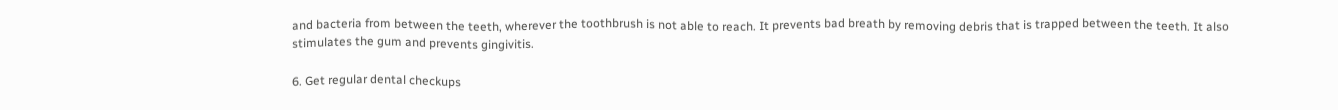and bacteria from between the teeth, wherever the toothbrush is not able to reach. It prevents bad breath by removing debris that is trapped between the teeth. It also stimulates the gum and prevents gingivitis.

6. Get regular dental checkups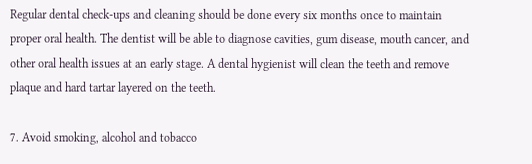Regular dental check-ups and cleaning should be done every six months once to maintain proper oral health. The dentist will be able to diagnose cavities, gum disease, mouth cancer, and other oral health issues at an early stage. A dental hygienist will clean the teeth and remove plaque and hard tartar layered on the teeth.

7. Avoid smoking, alcohol and tobacco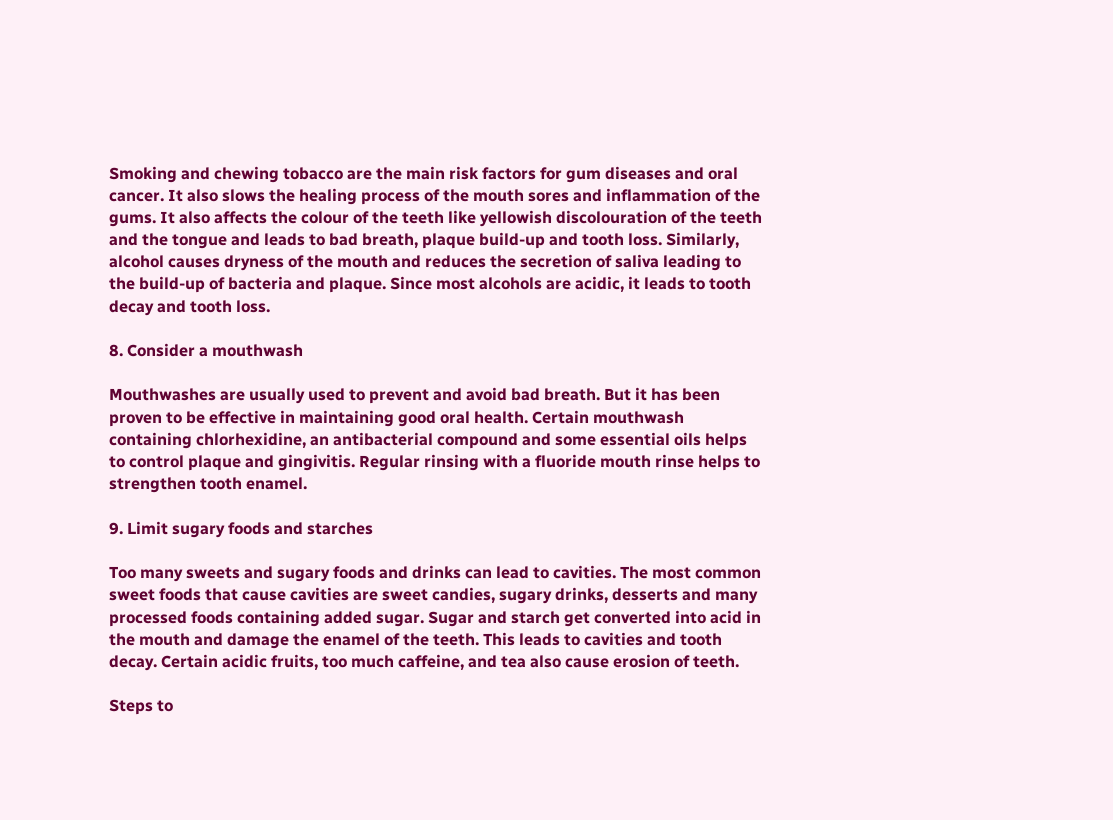Smoking and chewing tobacco are the main risk factors for gum diseases and oral cancer. It also slows the healing process of the mouth sores and inflammation of the gums. It also affects the colour of the teeth like yellowish discolouration of the teeth and the tongue and leads to bad breath, plaque build-up and tooth loss. Similarly, alcohol causes dryness of the mouth and reduces the secretion of saliva leading to the build-up of bacteria and plaque. Since most alcohols are acidic, it leads to tooth decay and tooth loss.

8. Consider a mouthwash

Mouthwashes are usually used to prevent and avoid bad breath. But it has been proven to be effective in maintaining good oral health. Certain mouthwash containing chlorhexidine, an antibacterial compound and some essential oils helps to control plaque and gingivitis. Regular rinsing with a fluoride mouth rinse helps to strengthen tooth enamel.

9. Limit sugary foods and starches

Too many sweets and sugary foods and drinks can lead to cavities. The most common sweet foods that cause cavities are sweet candies, sugary drinks, desserts and many processed foods containing added sugar. Sugar and starch get converted into acid in the mouth and damage the enamel of the teeth. This leads to cavities and tooth decay. Certain acidic fruits, too much caffeine, and tea also cause erosion of teeth.

Steps to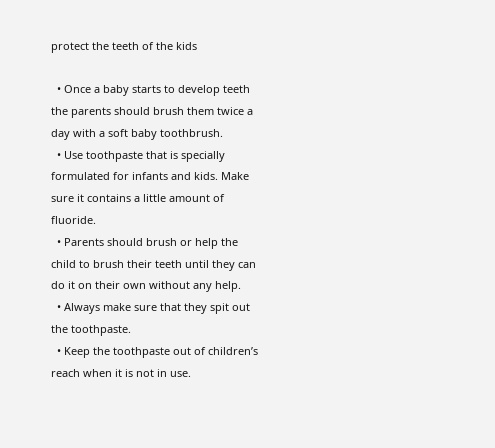protect the teeth of the kids

  • Once a baby starts to develop teeth the parents should brush them twice a day with a soft baby toothbrush.
  • Use toothpaste that is specially formulated for infants and kids. Make sure it contains a little amount of fluoride.
  • Parents should brush or help the child to brush their teeth until they can do it on their own without any help.
  • Always make sure that they spit out the toothpaste.
  • Keep the toothpaste out of children’s reach when it is not in use.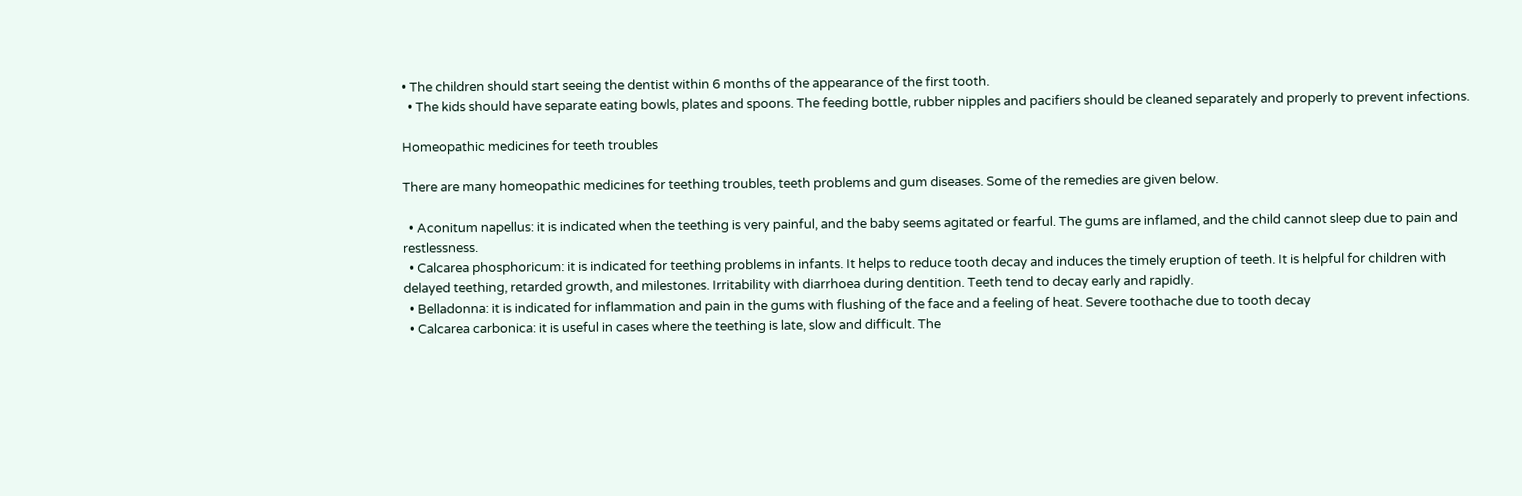• The children should start seeing the dentist within 6 months of the appearance of the first tooth.
  • The kids should have separate eating bowls, plates and spoons. The feeding bottle, rubber nipples and pacifiers should be cleaned separately and properly to prevent infections.

Homeopathic medicines for teeth troubles

There are many homeopathic medicines for teething troubles, teeth problems and gum diseases. Some of the remedies are given below.

  • Aconitum napellus: it is indicated when the teething is very painful, and the baby seems agitated or fearful. The gums are inflamed, and the child cannot sleep due to pain and restlessness.
  • Calcarea phosphoricum: it is indicated for teething problems in infants. It helps to reduce tooth decay and induces the timely eruption of teeth. It is helpful for children with delayed teething, retarded growth, and milestones. Irritability with diarrhoea during dentition. Teeth tend to decay early and rapidly.
  • Belladonna: it is indicated for inflammation and pain in the gums with flushing of the face and a feeling of heat. Severe toothache due to tooth decay
  • Calcarea carbonica: it is useful in cases where the teething is late, slow and difficult. The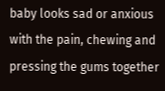baby looks sad or anxious with the pain, chewing and pressing the gums together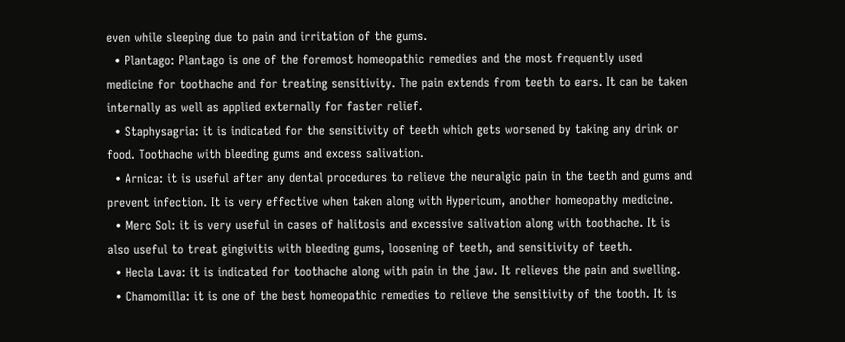even while sleeping due to pain and irritation of the gums.
  • Plantago: Plantago is one of the foremost homeopathic remedies and the most frequently used medicine for toothache and for treating sensitivity. The pain extends from teeth to ears. It can be taken internally as well as applied externally for faster relief.
  • Staphysagria: it is indicated for the sensitivity of teeth which gets worsened by taking any drink or food. Toothache with bleeding gums and excess salivation.
  • Arnica: it is useful after any dental procedures to relieve the neuralgic pain in the teeth and gums and prevent infection. It is very effective when taken along with Hypericum, another homeopathy medicine.
  • Merc Sol: it is very useful in cases of halitosis and excessive salivation along with toothache. It is also useful to treat gingivitis with bleeding gums, loosening of teeth, and sensitivity of teeth.
  • Hecla Lava: it is indicated for toothache along with pain in the jaw. It relieves the pain and swelling.
  • Chamomilla: it is one of the best homeopathic remedies to relieve the sensitivity of the tooth. It is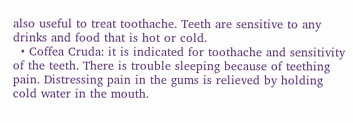also useful to treat toothache. Teeth are sensitive to any drinks and food that is hot or cold.
  • Coffea Cruda: it is indicated for toothache and sensitivity of the teeth. There is trouble sleeping because of teething pain. Distressing pain in the gums is relieved by holding cold water in the mouth.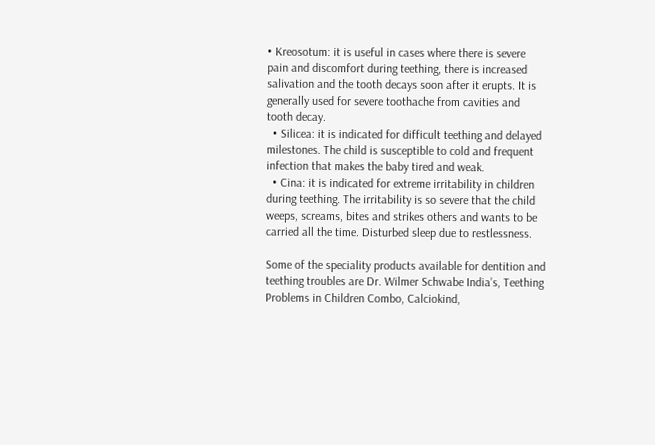• Kreosotum: it is useful in cases where there is severe pain and discomfort during teething, there is increased salivation and the tooth decays soon after it erupts. It is generally used for severe toothache from cavities and tooth decay.
  • Silicea: it is indicated for difficult teething and delayed milestones. The child is susceptible to cold and frequent infection that makes the baby tired and weak.
  • Cina: it is indicated for extreme irritability in children during teething. The irritability is so severe that the child weeps, screams, bites and strikes others and wants to be carried all the time. Disturbed sleep due to restlessness.

Some of the speciality products available for dentition and teething troubles are Dr. Wilmer Schwabe India’s, Teething Problems in Children Combo, Calciokind,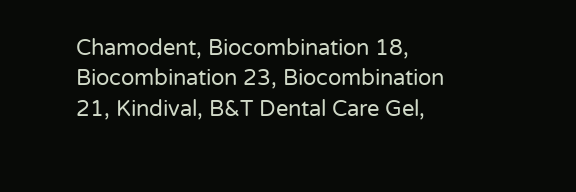Chamodent, Biocombination 18, Biocombination 23, Biocombination 21, Kindival, B&T Dental Care Gel,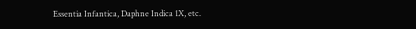Essentia Infantica, Daphne Indica 1X, etc.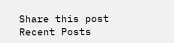Share this post
Recent Posts